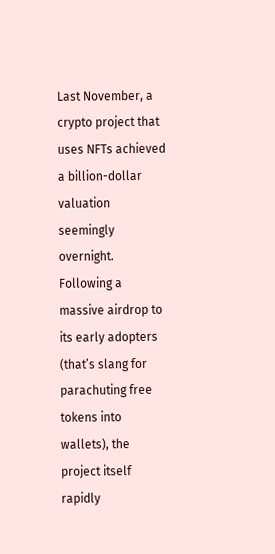Last November, a crypto project that uses NFTs achieved a billion-dollar valuation seemingly overnight. Following a massive airdrop to its early adopters (that’s slang for parachuting free tokens into wallets), the project itself rapidly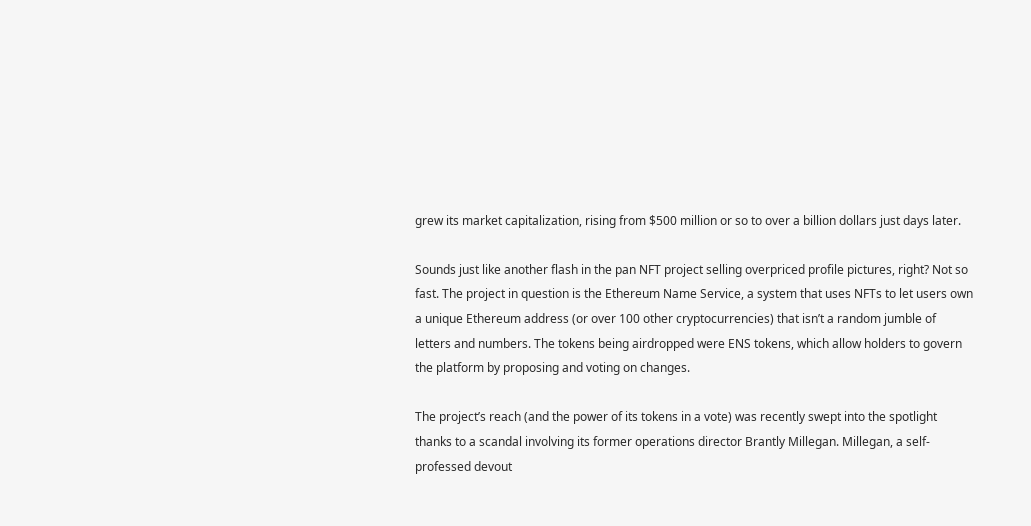grew its market capitalization, rising from $500 million or so to over a billion dollars just days later.

Sounds just like another flash in the pan NFT project selling overpriced profile pictures, right? Not so fast. The project in question is the Ethereum Name Service, a system that uses NFTs to let users own a unique Ethereum address (or over 100 other cryptocurrencies) that isn’t a random jumble of letters and numbers. The tokens being airdropped were ENS tokens, which allow holders to govern the platform by proposing and voting on changes.

The project’s reach (and the power of its tokens in a vote) was recently swept into the spotlight thanks to a scandal involving its former operations director Brantly Millegan. Millegan, a self-professed devout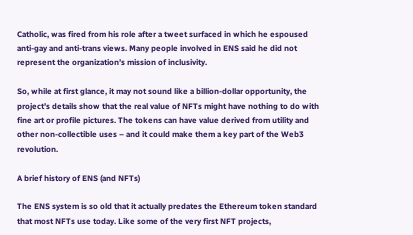Catholic, was fired from his role after a tweet surfaced in which he espoused anti-gay and anti-trans views. Many people involved in ENS said he did not represent the organization’s mission of inclusivity.

So, while at first glance, it may not sound like a billion-dollar opportunity, the project’s details show that the real value of NFTs might have nothing to do with fine art or profile pictures. The tokens can have value derived from utility and other non-collectible uses – and it could make them a key part of the Web3 revolution.

A brief history of ENS (and NFTs)

The ENS system is so old that it actually predates the Ethereum token standard that most NFTs use today. Like some of the very first NFT projects,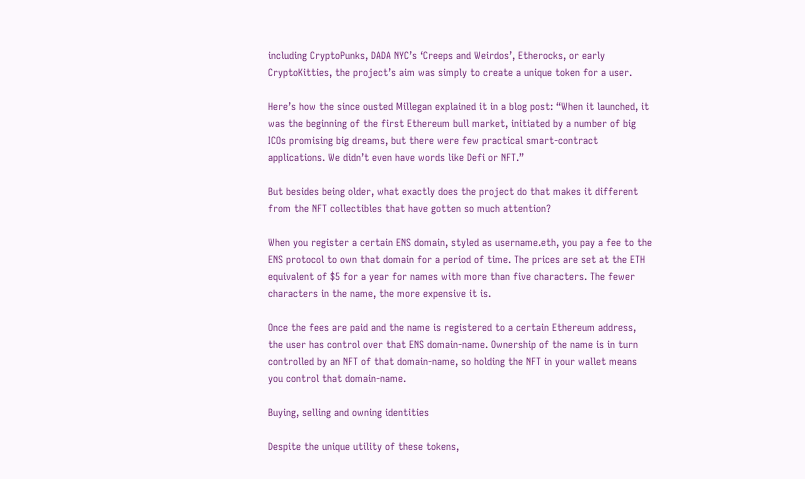including CryptoPunks, DADA NYC’s ‘Creeps and Weirdos’, Etherocks, or early CryptoKitties, the project’s aim was simply to create a unique token for a user.

Here’s how the since ousted Millegan explained it in a blog post: “When it launched, it was the beginning of the first Ethereum bull market, initiated by a number of big ICOs promising big dreams, but there were few practical smart-contract applications. We didn’t even have words like Defi or NFT.”

But besides being older, what exactly does the project do that makes it different from the NFT collectibles that have gotten so much attention?

When you register a certain ENS domain, styled as username.eth, you pay a fee to the ENS protocol to own that domain for a period of time. The prices are set at the ETH equivalent of $5 for a year for names with more than five characters. The fewer characters in the name, the more expensive it is.

Once the fees are paid and the name is registered to a certain Ethereum address, the user has control over that ENS domain-name. Ownership of the name is in turn controlled by an NFT of that domain-name, so holding the NFT in your wallet means you control that domain-name.

Buying, selling and owning identities

Despite the unique utility of these tokens,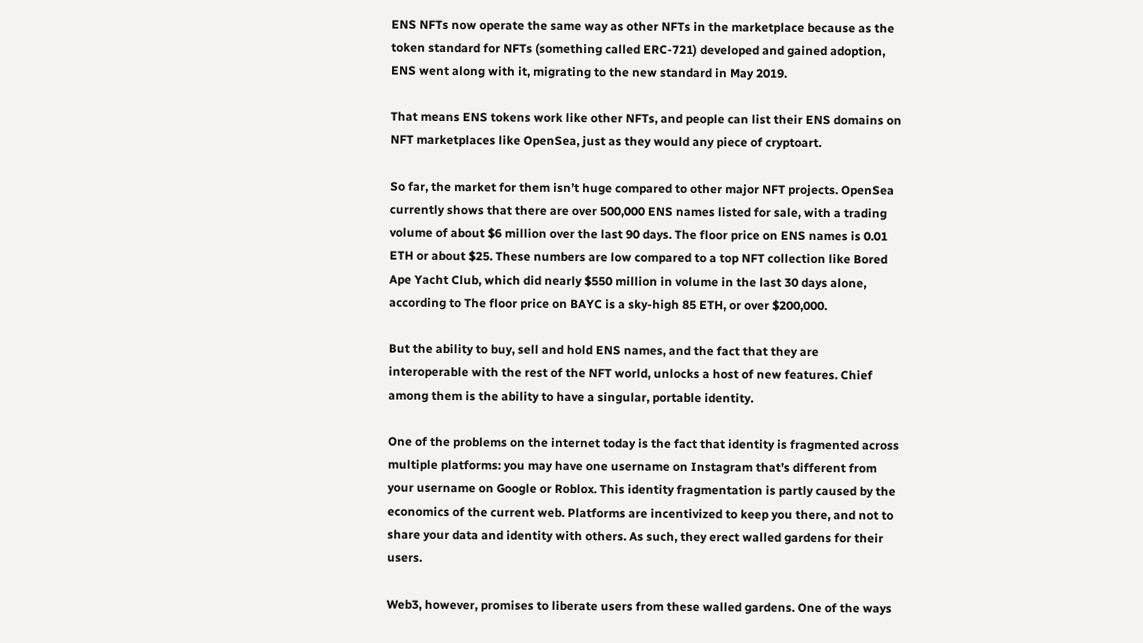ENS NFTs now operate the same way as other NFTs in the marketplace because as the token standard for NFTs (something called ERC-721) developed and gained adoption, ENS went along with it, migrating to the new standard in May 2019.

That means ENS tokens work like other NFTs, and people can list their ENS domains on NFT marketplaces like OpenSea, just as they would any piece of cryptoart.

So far, the market for them isn’t huge compared to other major NFT projects. OpenSea currently shows that there are over 500,000 ENS names listed for sale, with a trading volume of about $6 million over the last 90 days. The floor price on ENS names is 0.01 ETH or about $25. These numbers are low compared to a top NFT collection like Bored Ape Yacht Club, which did nearly $550 million in volume in the last 30 days alone, according to The floor price on BAYC is a sky-high 85 ETH, or over $200,000.

But the ability to buy, sell and hold ENS names, and the fact that they are interoperable with the rest of the NFT world, unlocks a host of new features. Chief among them is the ability to have a singular, portable identity.

One of the problems on the internet today is the fact that identity is fragmented across multiple platforms: you may have one username on Instagram that’s different from your username on Google or Roblox. This identity fragmentation is partly caused by the economics of the current web. Platforms are incentivized to keep you there, and not to share your data and identity with others. As such, they erect walled gardens for their users.

Web3, however, promises to liberate users from these walled gardens. One of the ways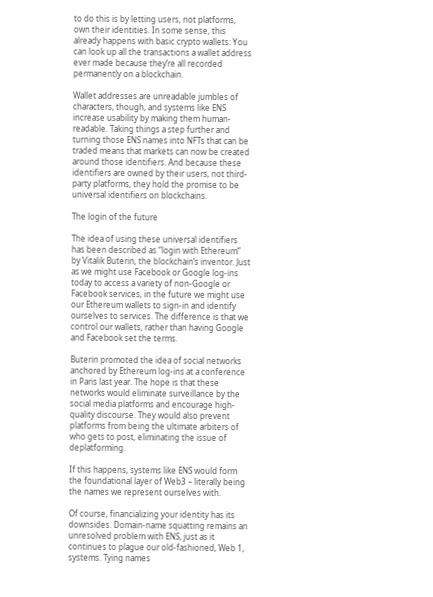to do this is by letting users, not platforms, own their identities. In some sense, this already happens with basic crypto wallets: You can look up all the transactions a wallet address ever made because they’re all recorded permanently on a blockchain.

Wallet addresses are unreadable jumbles of characters, though, and systems like ENS increase usability by making them human-readable. Taking things a step further and turning those ENS names into NFTs that can be traded means that markets can now be created around those identifiers. And because these identifiers are owned by their users, not third-party platforms, they hold the promise to be universal identifiers on blockchains.

The login of the future

The idea of using these universal identifiers has been described as “login with Ethereum” by Vitalik Buterin, the blockchain’s inventor. Just as we might use Facebook or Google log-ins today to access a variety of non-Google or Facebook services, in the future we might use our Ethereum wallets to sign-in and identify ourselves to services. The difference is that we control our wallets, rather than having Google and Facebook set the terms.

Buterin promoted the idea of social networks anchored by Ethereum log-ins at a conference in Paris last year. The hope is that these networks would eliminate surveillance by the social media platforms and encourage high-quality discourse. They would also prevent platforms from being the ultimate arbiters of who gets to post, eliminating the issue of deplatforming.

If this happens, systems like ENS would form the foundational layer of Web3 – literally being the names we represent ourselves with.

Of course, financializing your identity has its downsides. Domain-name squatting remains an unresolved problem with ENS, just as it continues to plague our old-fashioned, Web 1, systems. Tying names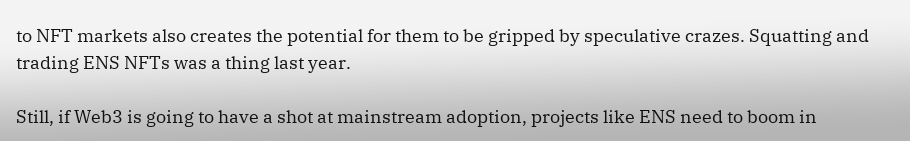to NFT markets also creates the potential for them to be gripped by speculative crazes. Squatting and trading ENS NFTs was a thing last year.

Still, if Web3 is going to have a shot at mainstream adoption, projects like ENS need to boom in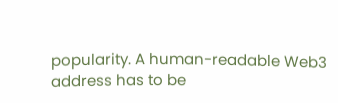popularity. A human-readable Web3 address has to be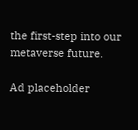the first-step into our metaverse future.

Ad placeholder